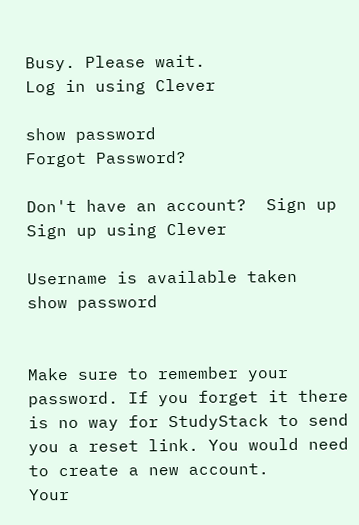Busy. Please wait.
Log in using Clever

show password
Forgot Password?

Don't have an account?  Sign up
Sign up using Clever

Username is available taken
show password


Make sure to remember your password. If you forget it there is no way for StudyStack to send you a reset link. You would need to create a new account.
Your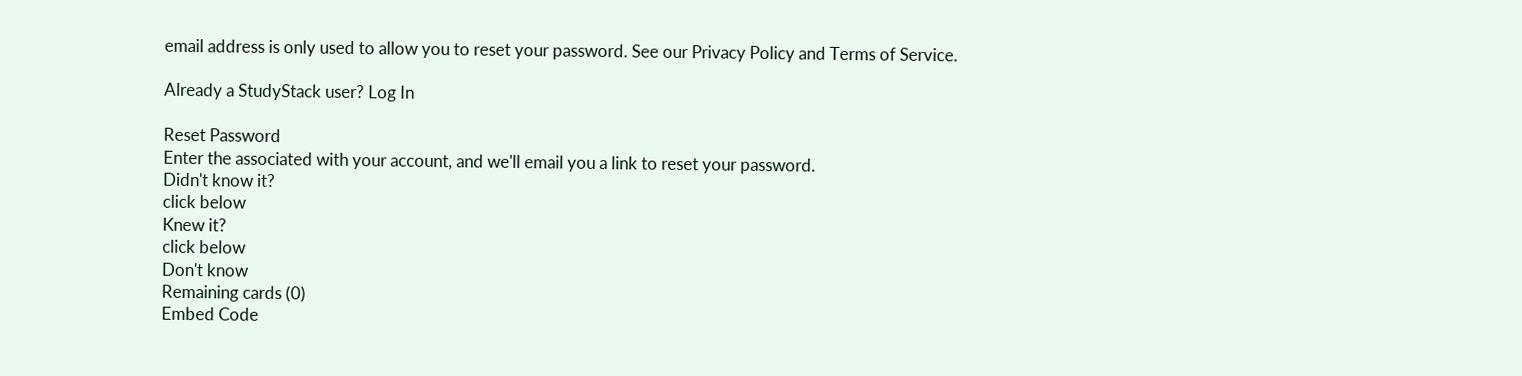email address is only used to allow you to reset your password. See our Privacy Policy and Terms of Service.

Already a StudyStack user? Log In

Reset Password
Enter the associated with your account, and we'll email you a link to reset your password.
Didn't know it?
click below
Knew it?
click below
Don't know
Remaining cards (0)
Embed Code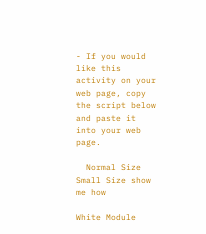- If you would like this activity on your web page, copy the script below and paste it into your web page.

  Normal Size     Small Size show me how

White Module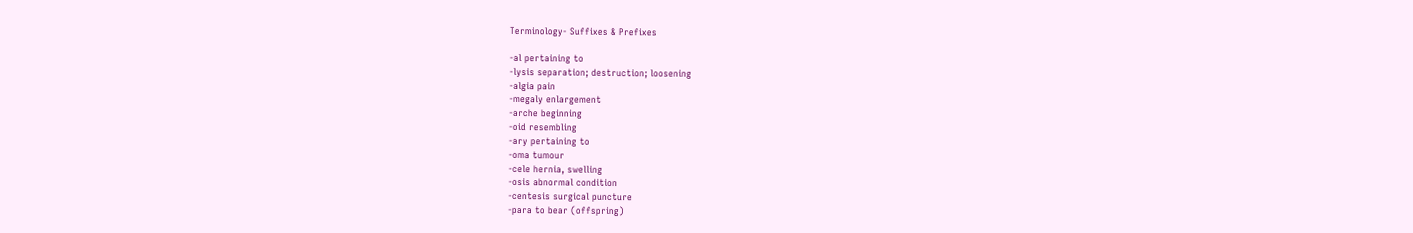Terminology- Suffixes & Prefixes

-al pertaining to
-lysis separation; destruction; loosening
-algia pain
-megaly enlargement
-arche beginning
-oid resembling
-ary pertaining to
-oma tumour
-cele hernia, swelling
-osis abnormal condition
-centesis surgical puncture
-para to bear (offspring)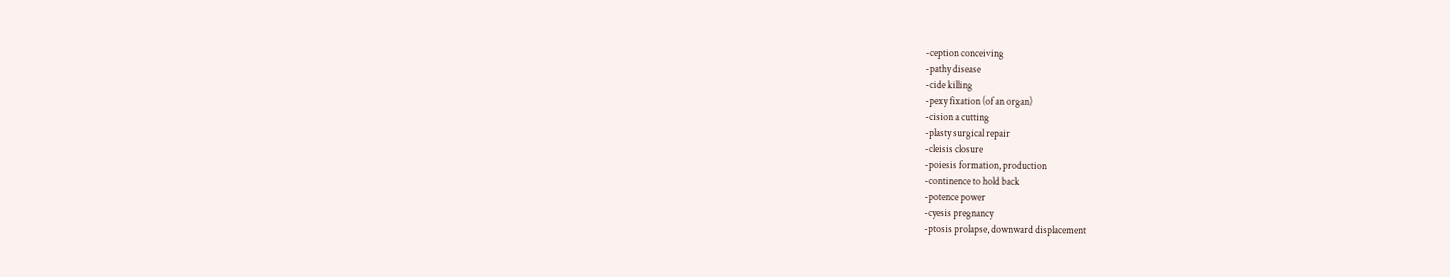-ception conceiving
-pathy disease
-cide killing
-pexy fixation (of an organ)
-cision a cutting
-plasty surgical repair
-cleisis closure
-poiesis formation, production
-continence to hold back
-potence power
-cyesis pregnancy
-ptosis prolapse, downward displacement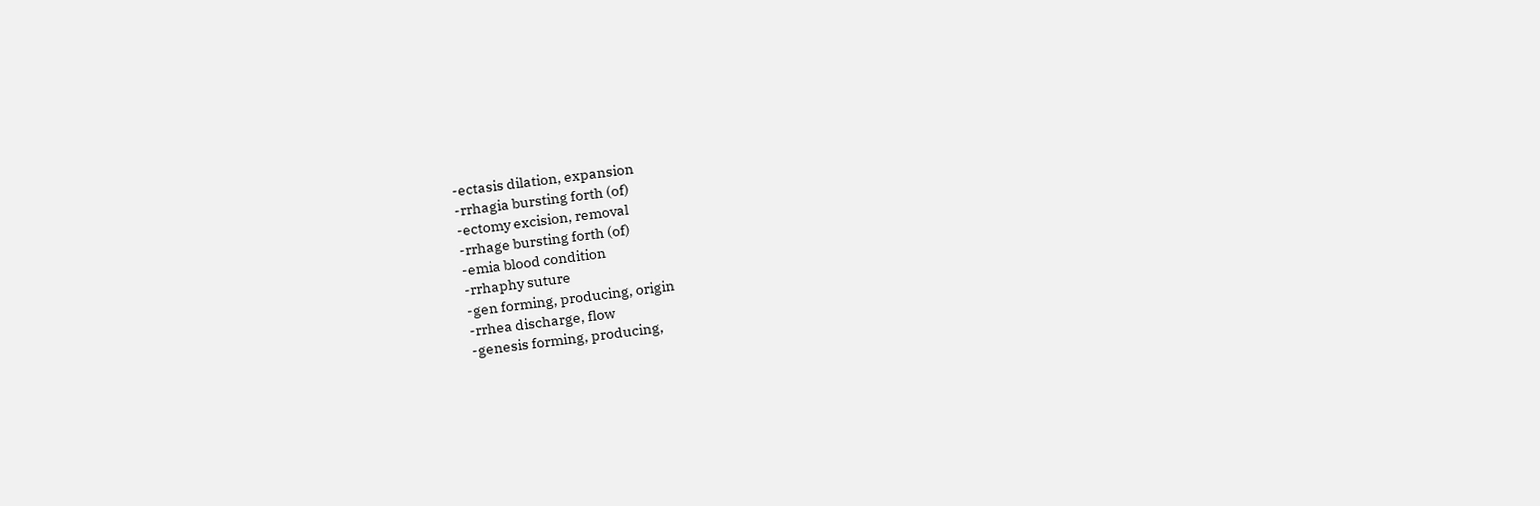-ectasis dilation, expansion
-rrhagia bursting forth (of)
-ectomy excision, removal
-rrhage bursting forth (of)
-emia blood condition
-rrhaphy suture
-gen forming, producing, origin
-rrhea discharge, flow
-genesis forming, producing,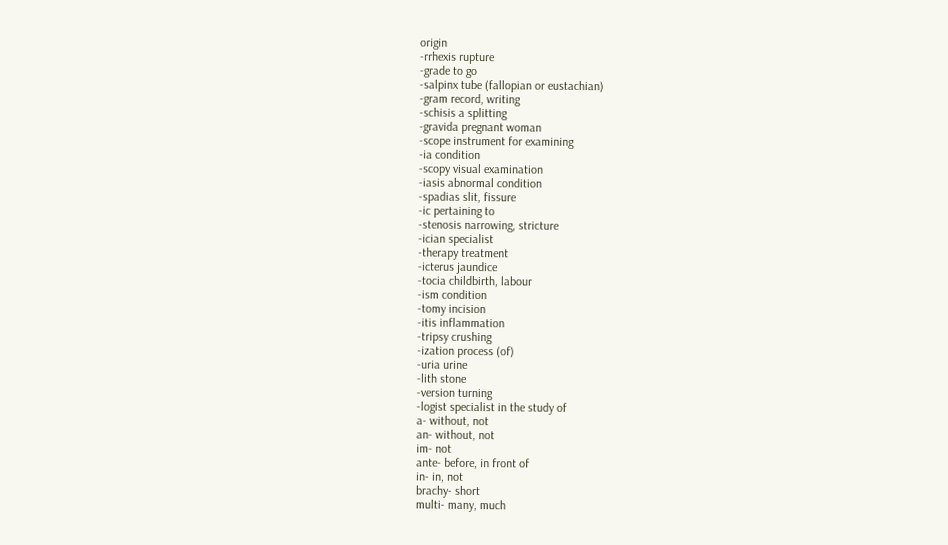origin
-rrhexis rupture
-grade to go
-salpinx tube (fallopian or eustachian)
-gram record, writing
-schisis a splitting
-gravida pregnant woman
-scope instrument for examining
-ia condition
-scopy visual examination
-iasis abnormal condition
-spadias slit, fissure
-ic pertaining to
-stenosis narrowing, stricture
-ician specialist
-therapy treatment
-icterus jaundice
-tocia childbirth, labour
-ism condition
-tomy incision
-itis inflammation
-tripsy crushing
-ization process (of)
-uria urine
-lith stone
-version turning
-logist specialist in the study of
a- without, not
an- without, not
im- not
ante- before, in front of
in- in, not
brachy- short
multi- many, much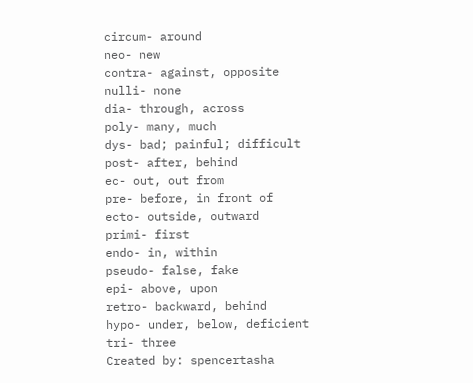circum- around
neo- new
contra- against, opposite
nulli- none
dia- through, across
poly- many, much
dys- bad; painful; difficult
post- after, behind
ec- out, out from
pre- before, in front of
ecto- outside, outward
primi- first
endo- in, within
pseudo- false, fake
epi- above, upon
retro- backward, behind
hypo- under, below, deficient
tri- three
Created by: spencertasha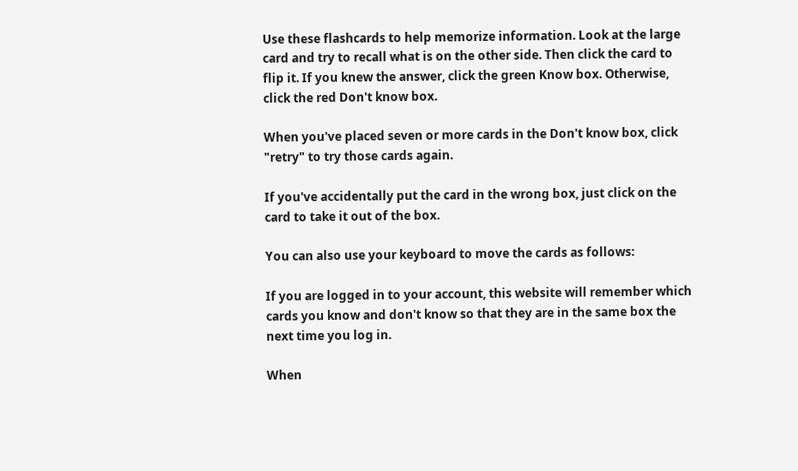Use these flashcards to help memorize information. Look at the large card and try to recall what is on the other side. Then click the card to flip it. If you knew the answer, click the green Know box. Otherwise, click the red Don't know box.

When you've placed seven or more cards in the Don't know box, click "retry" to try those cards again.

If you've accidentally put the card in the wrong box, just click on the card to take it out of the box.

You can also use your keyboard to move the cards as follows:

If you are logged in to your account, this website will remember which cards you know and don't know so that they are in the same box the next time you log in.

When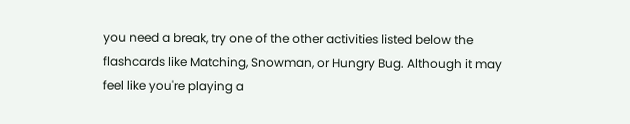you need a break, try one of the other activities listed below the flashcards like Matching, Snowman, or Hungry Bug. Although it may feel like you're playing a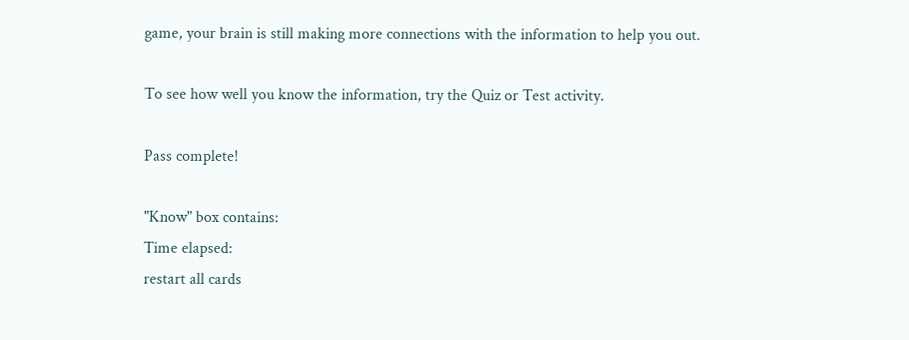game, your brain is still making more connections with the information to help you out.

To see how well you know the information, try the Quiz or Test activity.

Pass complete!

"Know" box contains:
Time elapsed:
restart all cards